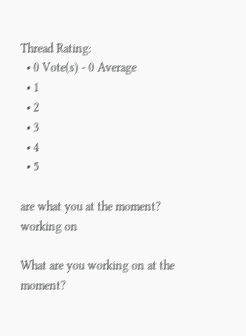Thread Rating:
  • 0 Vote(s) - 0 Average
  • 1
  • 2
  • 3
  • 4
  • 5

are what you at the moment? working on

What are you working on at the moment?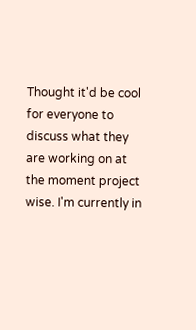Thought it'd be cool for everyone to discuss what they are working on at the moment project wise. I'm currently in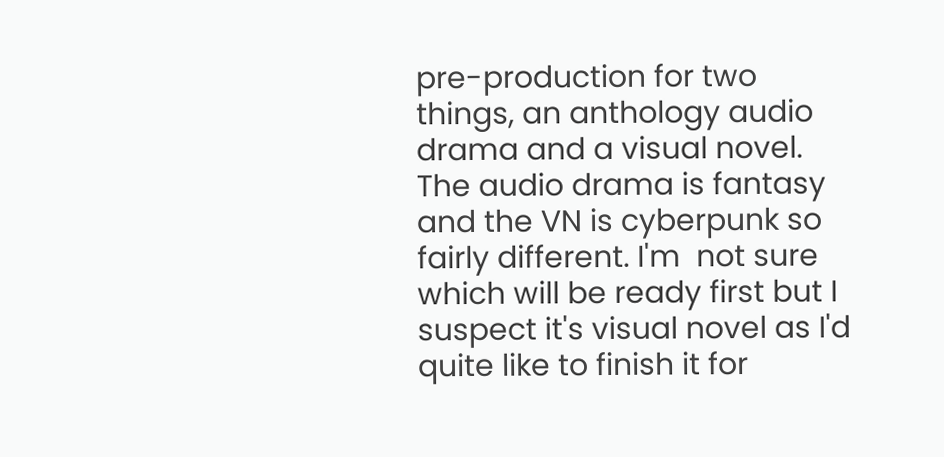pre-production for two things, an anthology audio drama and a visual novel. The audio drama is fantasy and the VN is cyberpunk so fairly different. I'm  not sure which will be ready first but I suspect it's visual novel as I'd quite like to finish it for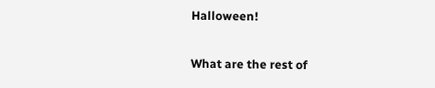Halloween!

What are the rest of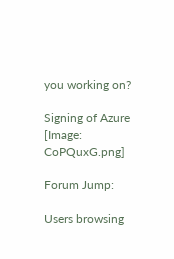you working on?

Signing of Azure
[Image: CoPQuxG.png]

Forum Jump:

Users browsing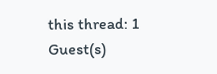this thread: 1 Guest(s)